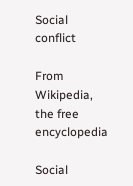Social conflict

From Wikipedia, the free encyclopedia

Social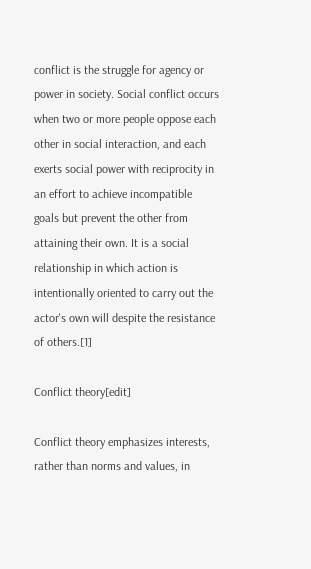conflict is the struggle for agency or power in society. Social conflict occurs when two or more people oppose each other in social interaction, and each exerts social power with reciprocity in an effort to achieve incompatible goals but prevent the other from attaining their own. It is a social relationship in which action is intentionally oriented to carry out the actor's own will despite the resistance of others.[1]

Conflict theory[edit]

Conflict theory emphasizes interests, rather than norms and values, in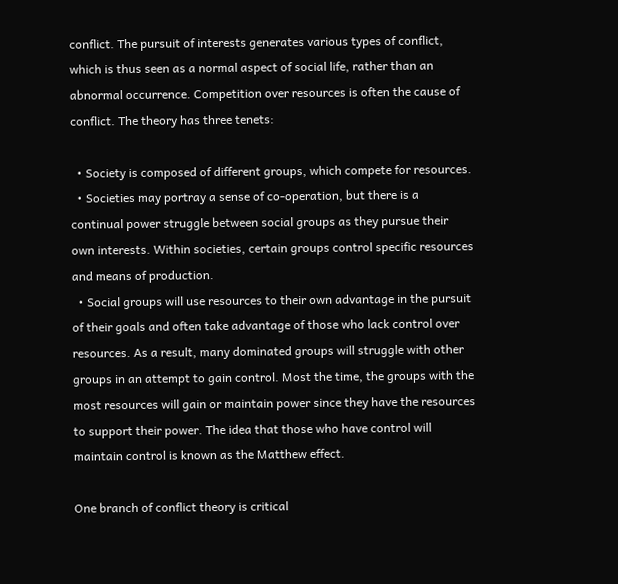conflict. The pursuit of interests generates various types of conflict, which is thus seen as a normal aspect of social life, rather than an abnormal occurrence. Competition over resources is often the cause of conflict. The theory has three tenets:

  • Society is composed of different groups, which compete for resources.
  • Societies may portray a sense of co-operation, but there is a continual power struggle between social groups as they pursue their own interests. Within societies, certain groups control specific resources and means of production.
  • Social groups will use resources to their own advantage in the pursuit of their goals and often take advantage of those who lack control over resources. As a result, many dominated groups will struggle with other groups in an attempt to gain control. Most the time, the groups with the most resources will gain or maintain power since they have the resources to support their power. The idea that those who have control will maintain control is known as the Matthew effect.

One branch of conflict theory is critical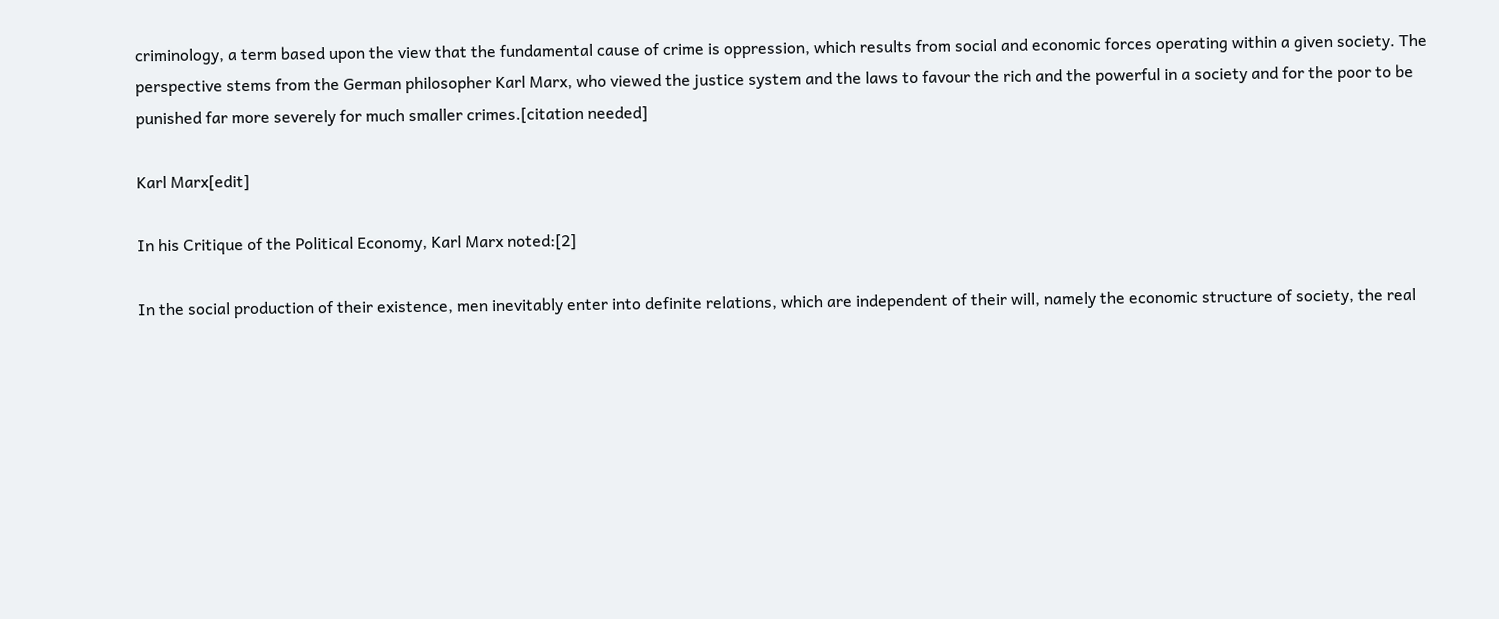criminology, a term based upon the view that the fundamental cause of crime is oppression, which results from social and economic forces operating within a given society. The perspective stems from the German philosopher Karl Marx, who viewed the justice system and the laws to favour the rich and the powerful in a society and for the poor to be punished far more severely for much smaller crimes.[citation needed]

Karl Marx[edit]

In his Critique of the Political Economy, Karl Marx noted:[2]

In the social production of their existence, men inevitably enter into definite relations, which are independent of their will, namely the economic structure of society, the real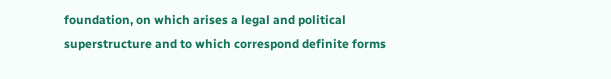foundation, on which arises a legal and political superstructure and to which correspond definite forms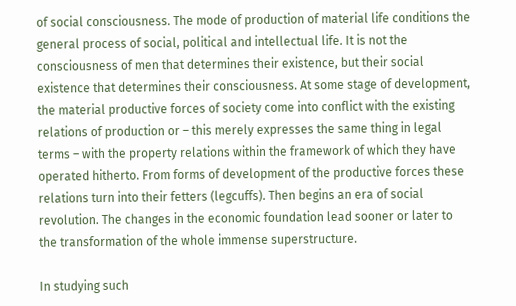of social consciousness. The mode of production of material life conditions the general process of social, political and intellectual life. It is not the consciousness of men that determines their existence, but their social existence that determines their consciousness. At some stage of development, the material productive forces of society come into conflict with the existing relations of production or – this merely expresses the same thing in legal terms – with the property relations within the framework of which they have operated hitherto. From forms of development of the productive forces these relations turn into their fetters (legcuffs). Then begins an era of social revolution. The changes in the economic foundation lead sooner or later to the transformation of the whole immense superstructure.

In studying such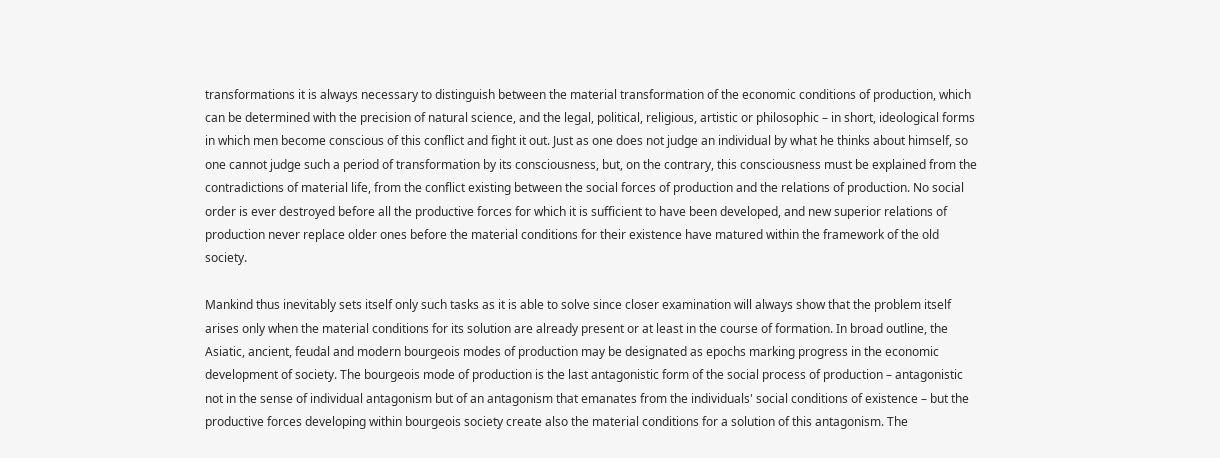transformations it is always necessary to distinguish between the material transformation of the economic conditions of production, which can be determined with the precision of natural science, and the legal, political, religious, artistic or philosophic – in short, ideological forms in which men become conscious of this conflict and fight it out. Just as one does not judge an individual by what he thinks about himself, so one cannot judge such a period of transformation by its consciousness, but, on the contrary, this consciousness must be explained from the contradictions of material life, from the conflict existing between the social forces of production and the relations of production. No social order is ever destroyed before all the productive forces for which it is sufficient to have been developed, and new superior relations of production never replace older ones before the material conditions for their existence have matured within the framework of the old society.

Mankind thus inevitably sets itself only such tasks as it is able to solve since closer examination will always show that the problem itself arises only when the material conditions for its solution are already present or at least in the course of formation. In broad outline, the Asiatic, ancient, feudal and modern bourgeois modes of production may be designated as epochs marking progress in the economic development of society. The bourgeois mode of production is the last antagonistic form of the social process of production – antagonistic not in the sense of individual antagonism but of an antagonism that emanates from the individuals' social conditions of existence – but the productive forces developing within bourgeois society create also the material conditions for a solution of this antagonism. The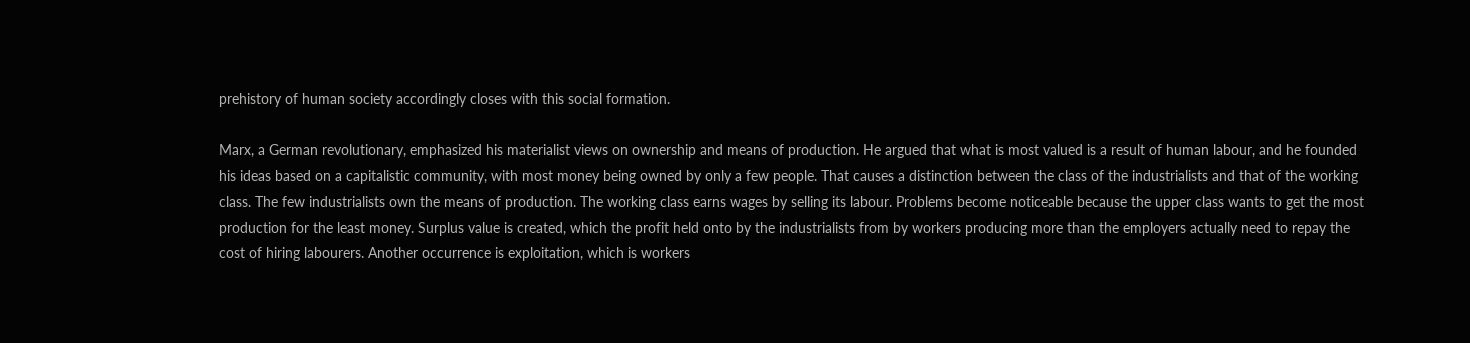prehistory of human society accordingly closes with this social formation.

Marx, a German revolutionary, emphasized his materialist views on ownership and means of production. He argued that what is most valued is a result of human labour, and he founded his ideas based on a capitalistic community, with most money being owned by only a few people. That causes a distinction between the class of the industrialists and that of the working class. The few industrialists own the means of production. The working class earns wages by selling its labour. Problems become noticeable because the upper class wants to get the most production for the least money. Surplus value is created, which the profit held onto by the industrialists from by workers producing more than the employers actually need to repay the cost of hiring labourers. Another occurrence is exploitation, which is workers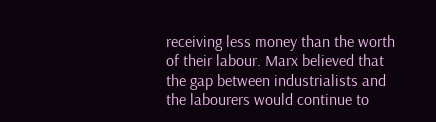receiving less money than the worth of their labour. Marx believed that the gap between industrialists and the labourers would continue to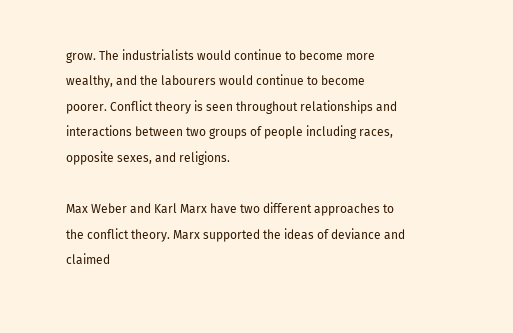grow. The industrialists would continue to become more wealthy, and the labourers would continue to become poorer. Conflict theory is seen throughout relationships and interactions between two groups of people including races, opposite sexes, and religions.

Max Weber and Karl Marx have two different approaches to the conflict theory. Marx supported the ideas of deviance and claimed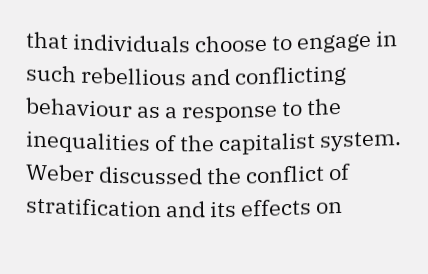that individuals choose to engage in such rebellious and conflicting behaviour as a response to the inequalities of the capitalist system. Weber discussed the conflict of stratification and its effects on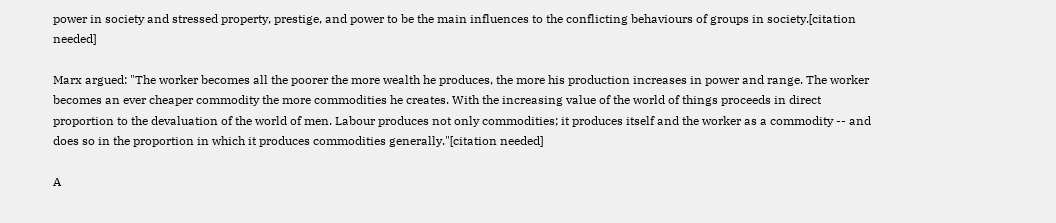power in society and stressed property, prestige, and power to be the main influences to the conflicting behaviours of groups in society.[citation needed]

Marx argued: "The worker becomes all the poorer the more wealth he produces, the more his production increases in power and range. The worker becomes an ever cheaper commodity the more commodities he creates. With the increasing value of the world of things proceeds in direct proportion to the devaluation of the world of men. Labour produces not only commodities; it produces itself and the worker as a commodity -- and does so in the proportion in which it produces commodities generally."[citation needed]

A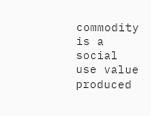commodity is a social use value produced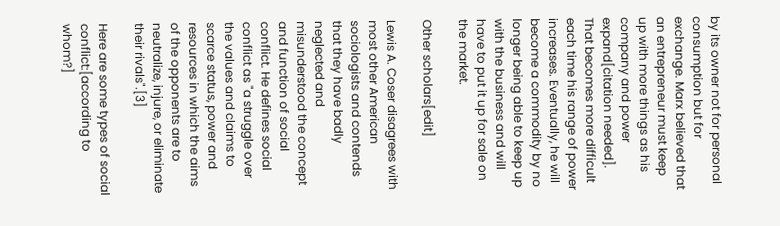by its owner not for personal consumption but for exchange. Marx believed that an entrepreneur must keep up with more things as his company and power expand[citation needed]. That becomes more difficult each time his range of power increases. Eventually, he will become a commodity by no longer being able to keep up with the business and will have to put it up for sale on the market.

Other scholars[edit]

Lewis A. Coser disagrees with most other American sociologists and contends that they have badly neglected and misunderstood the concept and function of social conflict. He defines social conflict as "a struggle over the values and claims to scarce status, power and resources in which the aims of the opponents are to neutralize, injure, or eliminate their rivals".[3]

Here are some types of social conflict:[according to whom?]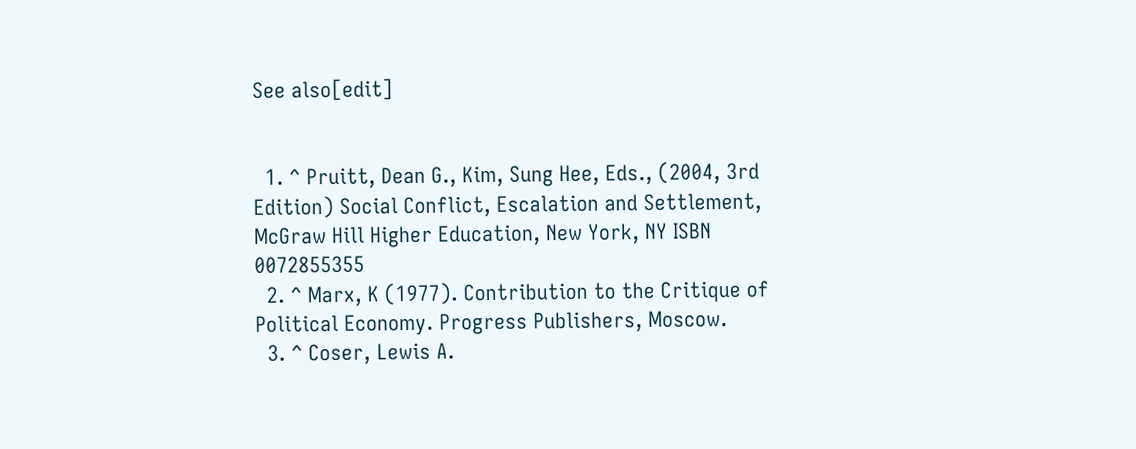See also[edit]


  1. ^ Pruitt, Dean G., Kim, Sung Hee, Eds., (2004, 3rd Edition) Social Conflict, Escalation and Settlement, McGraw Hill Higher Education, New York, NY ISBN 0072855355
  2. ^ Marx, K (1977). Contribution to the Critique of Political Economy. Progress Publishers, Moscow.
  3. ^ Coser, Lewis A.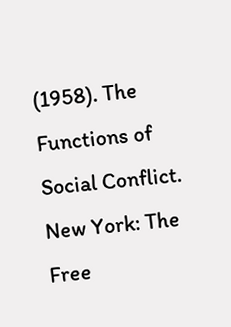(1958). The Functions of Social Conflict. New York: The Free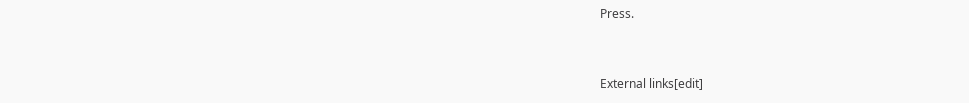Press.


External links[edit]